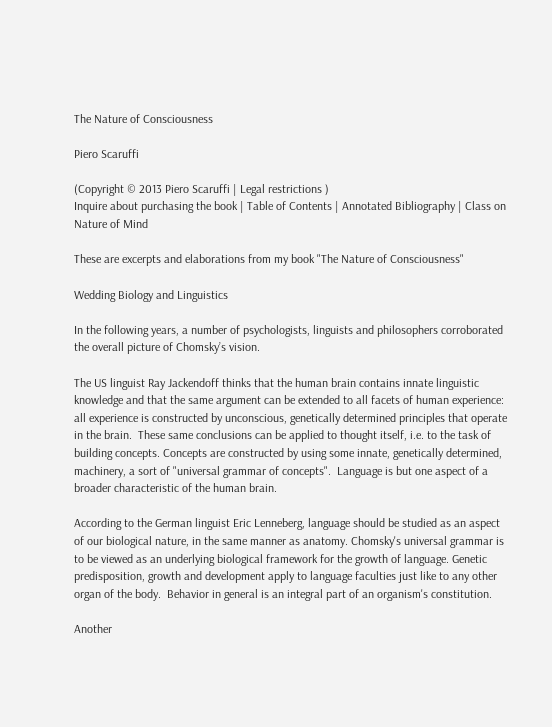The Nature of Consciousness

Piero Scaruffi

(Copyright © 2013 Piero Scaruffi | Legal restrictions )
Inquire about purchasing the book | Table of Contents | Annotated Bibliography | Class on Nature of Mind

These are excerpts and elaborations from my book "The Nature of Consciousness"

Wedding Biology and Linguistics

In the following years, a number of psychologists, linguists and philosophers corroborated the overall picture of Chomsky’s vision.

The US linguist Ray Jackendoff thinks that the human brain contains innate linguistic knowledge and that the same argument can be extended to all facets of human experience: all experience is constructed by unconscious, genetically determined principles that operate in the brain.  These same conclusions can be applied to thought itself, i.e. to the task of building concepts. Concepts are constructed by using some innate, genetically determined, machinery, a sort of "universal grammar of concepts".  Language is but one aspect of a broader characteristic of the human brain.

According to the German linguist Eric Lenneberg, language should be studied as an aspect of our biological nature, in the same manner as anatomy. Chomsky's universal grammar is to be viewed as an underlying biological framework for the growth of language. Genetic predisposition, growth and development apply to language faculties just like to any other organ of the body.  Behavior in general is an integral part of an organism's constitution.

Another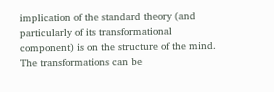implication of the standard theory (and particularly of its transformational component) is on the structure of the mind.  The transformations can be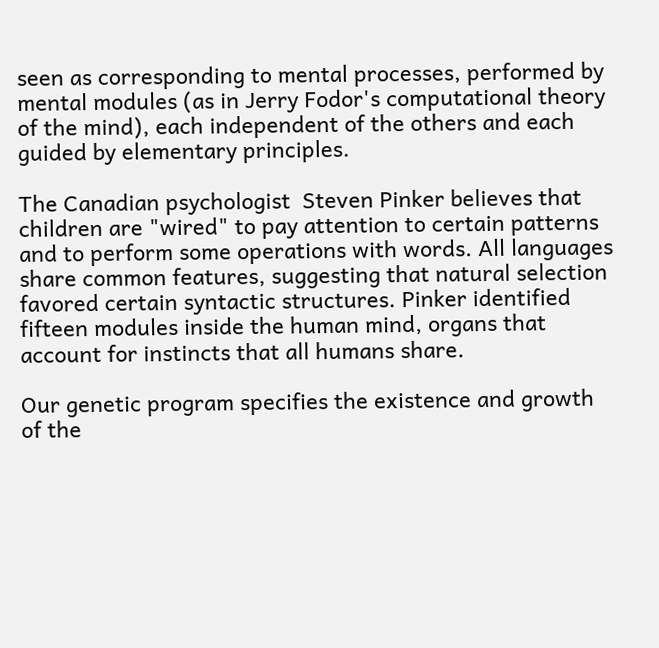seen as corresponding to mental processes, performed by mental modules (as in Jerry Fodor's computational theory of the mind), each independent of the others and each guided by elementary principles.

The Canadian psychologist  Steven Pinker believes that children are "wired" to pay attention to certain patterns and to perform some operations with words. All languages share common features, suggesting that natural selection favored certain syntactic structures. Pinker identified fifteen modules inside the human mind, organs that account for instincts that all humans share.

Our genetic program specifies the existence and growth of the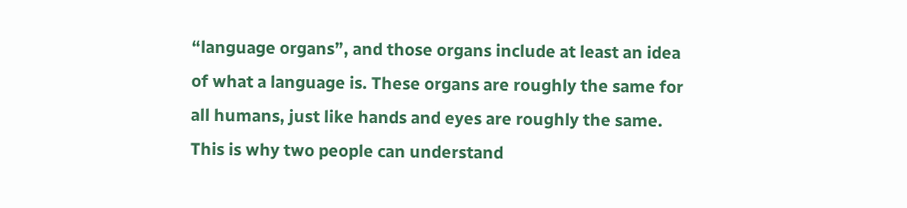“language organs”, and those organs include at least an idea of what a language is. These organs are roughly the same for all humans, just like hands and eyes are roughly the same. This is why two people can understand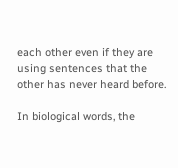each other even if they are using sentences that the other has never heard before.

In biological words, the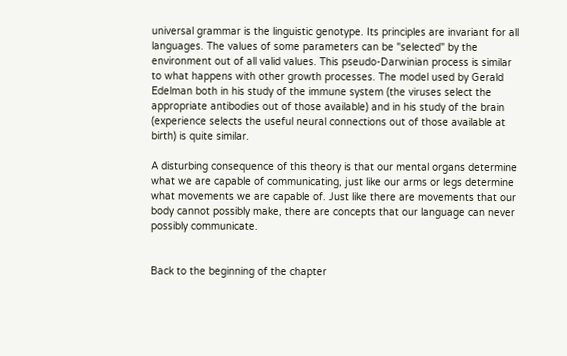universal grammar is the linguistic genotype. Its principles are invariant for all languages. The values of some parameters can be "selected" by the environment out of all valid values. This pseudo-Darwinian process is similar to what happens with other growth processes. The model used by Gerald Edelman both in his study of the immune system (the viruses select the appropriate antibodies out of those available) and in his study of the brain (experience selects the useful neural connections out of those available at birth) is quite similar.

A disturbing consequence of this theory is that our mental organs determine what we are capable of communicating, just like our arms or legs determine what movements we are capable of. Just like there are movements that our body cannot possibly make, there are concepts that our language can never possibly communicate.


Back to the beginning of the chapter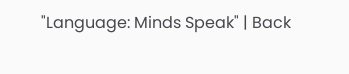"Language: Minds Speak" | Back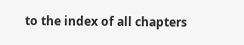to the index of all chapters